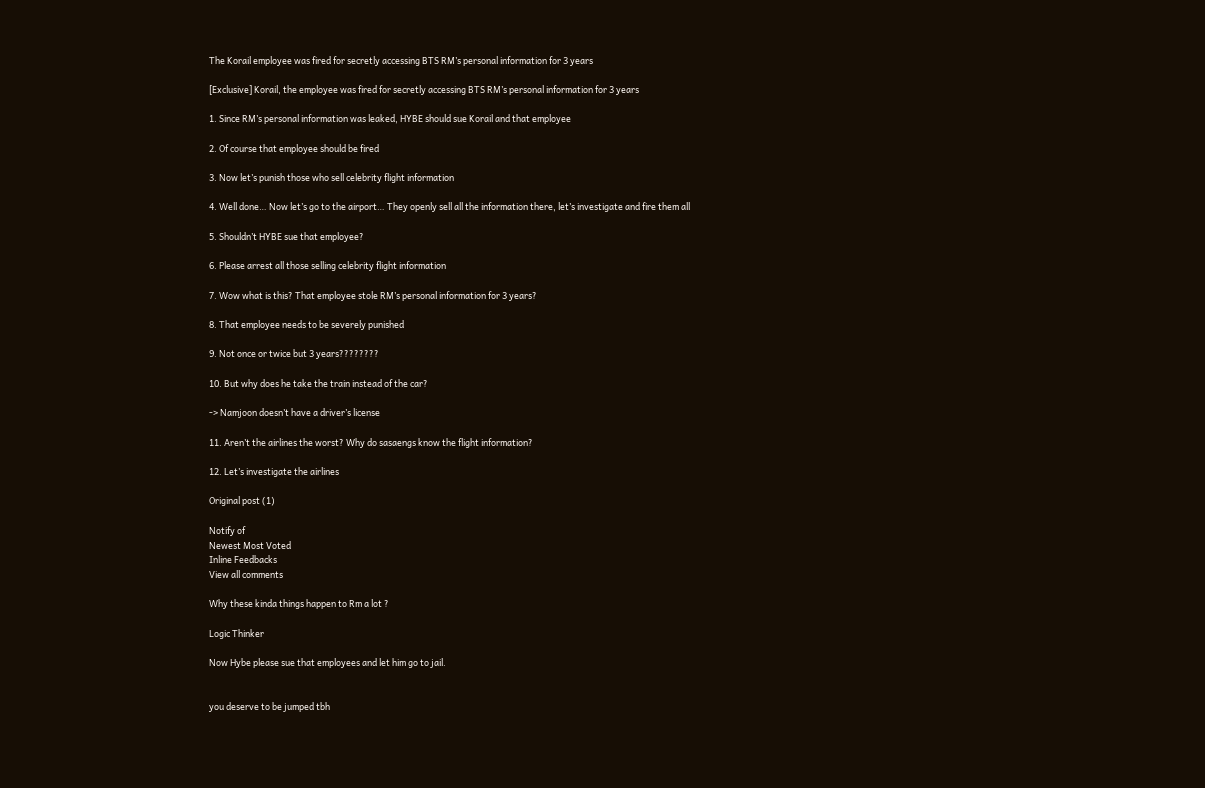The Korail employee was fired for secretly accessing BTS RM’s personal information for 3 years

[Exclusive] Korail, the employee was fired for secretly accessing BTS RM’s personal information for 3 years

1. Since RM’s personal information was leaked, HYBE should sue Korail and that employee

2. Of course that employee should be fired

3. Now let’s punish those who sell celebrity flight information

4. Well done… Now let’s go to the airport… They openly sell all the information there, let’s investigate and fire them all

5. Shouldn’t HYBE sue that employee?

6. Please arrest all those selling celebrity flight information

7. Wow what is this? That employee stole RM’s personal information for 3 years?

8. That employee needs to be severely punished

9. Not once or twice but 3 years????????

10. But why does he take the train instead of the car?

-> Namjoon doesn’t have a driver’s license

11. Aren’t the airlines the worst? Why do sasaengs know the flight information?

12. Let’s investigate the airlines

Original post (1)

Notify of
Newest Most Voted
Inline Feedbacks
View all comments

Why these kinda things happen to Rm a lot ?

Logic Thinker

Now Hybe please sue that employees and let him go to jail.


you deserve to be jumped tbh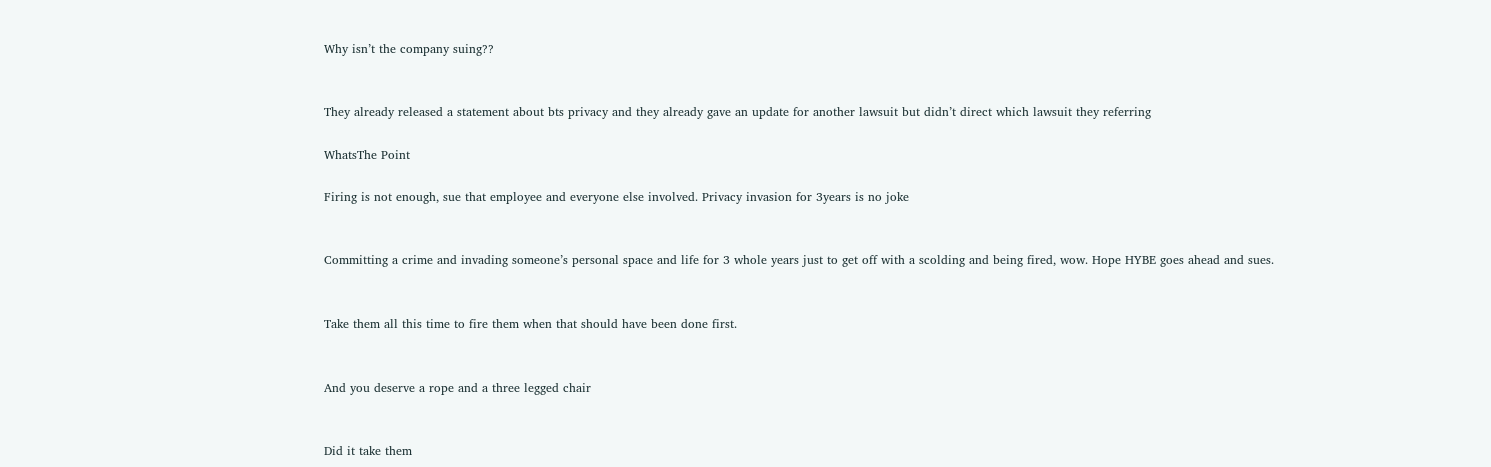Why isn’t the company suing??


They already released a statement about bts privacy and they already gave an update for another lawsuit but didn’t direct which lawsuit they referring

WhatsThe Point

Firing is not enough, sue that employee and everyone else involved. Privacy invasion for 3years is no joke


Committing a crime and invading someone’s personal space and life for 3 whole years just to get off with a scolding and being fired, wow. Hope HYBE goes ahead and sues.


Take them all this time to fire them when that should have been done first.


And you deserve a rope and a three legged chair


Did it take them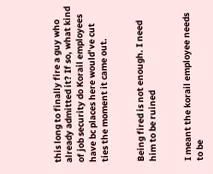this long to finally fire a guy who already admitted it? If so, what kind of job security do Korail employees have bc places here would’ve cut ties the moment it came out.


Being fired is not enough. I need him to be ruined


I meant the korail employee needs to be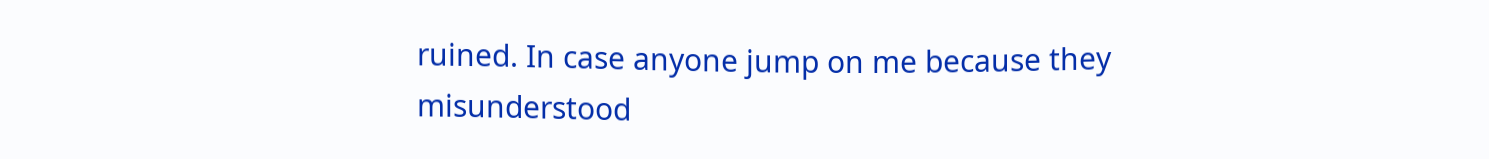ruined. In case anyone jump on me because they misunderstood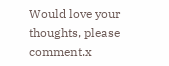Would love your thoughts, please comment.x